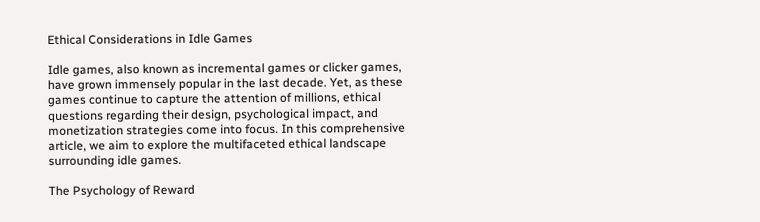Ethical Considerations in Idle Games

Idle games, also known as incremental games or clicker games, have grown immensely popular in the last decade. Yet, as these games continue to capture the attention of millions, ethical questions regarding their design, psychological impact, and monetization strategies come into focus. In this comprehensive article, we aim to explore the multifaceted ethical landscape surrounding idle games.

The Psychology of Reward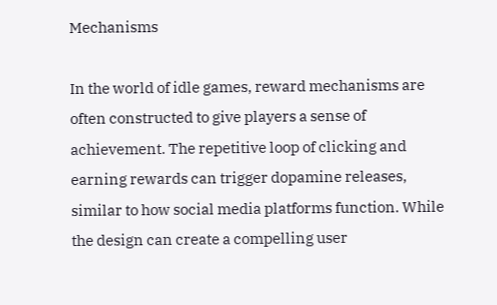Mechanisms

In the world of idle games, reward mechanisms are often constructed to give players a sense of achievement. The repetitive loop of clicking and earning rewards can trigger dopamine releases, similar to how social media platforms function. While the design can create a compelling user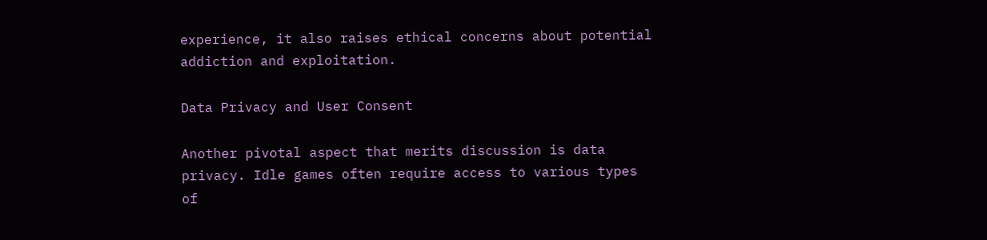experience, it also raises ethical concerns about potential addiction and exploitation.

Data Privacy and User Consent

Another pivotal aspect that merits discussion is data privacy. Idle games often require access to various types of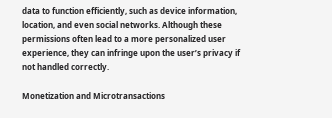data to function efficiently, such as device information, location, and even social networks. Although these permissions often lead to a more personalized user experience, they can infringe upon the user’s privacy if not handled correctly.

Monetization and Microtransactions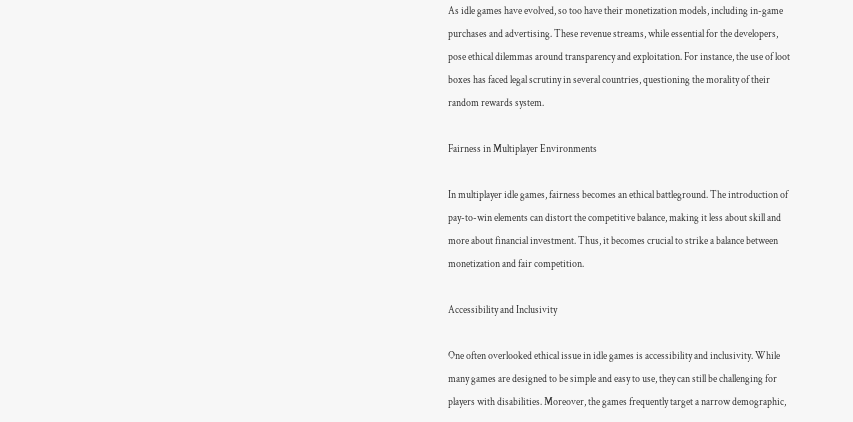As idle games have evolved, so too have their monetization models, including in-game purchases and advertising. These revenue streams, while essential for the developers, pose ethical dilemmas around transparency and exploitation. For instance, the use of loot boxes has faced legal scrutiny in several countries, questioning the morality of their random rewards system.

Fairness in Multiplayer Environments

In multiplayer idle games, fairness becomes an ethical battleground. The introduction of pay-to-win elements can distort the competitive balance, making it less about skill and more about financial investment. Thus, it becomes crucial to strike a balance between monetization and fair competition.

Accessibility and Inclusivity

One often overlooked ethical issue in idle games is accessibility and inclusivity. While many games are designed to be simple and easy to use, they can still be challenging for players with disabilities. Moreover, the games frequently target a narrow demographic,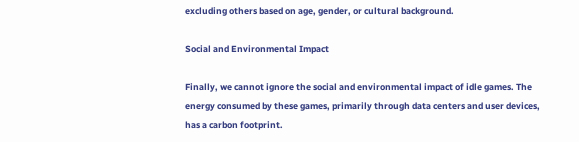excluding others based on age, gender, or cultural background.

Social and Environmental Impact

Finally, we cannot ignore the social and environmental impact of idle games. The energy consumed by these games, primarily through data centers and user devices, has a carbon footprint.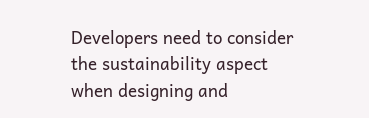Developers need to consider the sustainability aspect when designing and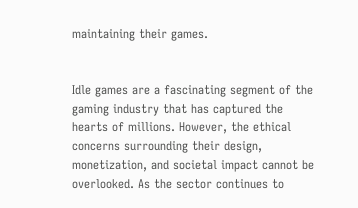maintaining their games.


Idle games are a fascinating segment of the gaming industry that has captured the hearts of millions. However, the ethical concerns surrounding their design, monetization, and societal impact cannot be overlooked. As the sector continues to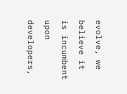evolve, we believe it is incumbent upon developers,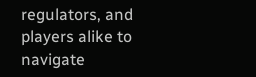regulators, and players alike to navigate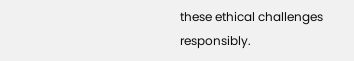these ethical challenges responsibly.